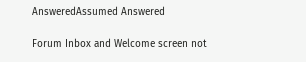AnsweredAssumed Answered

Forum Inbox and Welcome screen not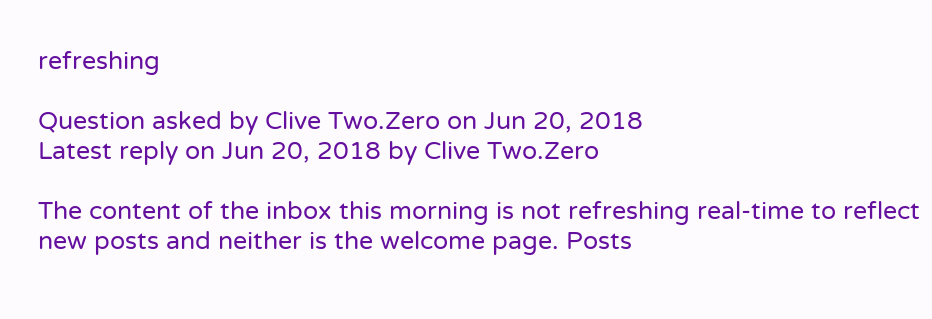refreshing

Question asked by Clive Two.Zero on Jun 20, 2018
Latest reply on Jun 20, 2018 by Clive Two.Zero

The content of the inbox this morning is not refreshing real-time to reflect new posts and neither is the welcome page. Posts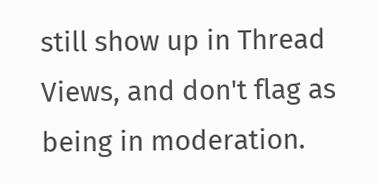still show up in Thread Views, and don't flag as being in moderation.